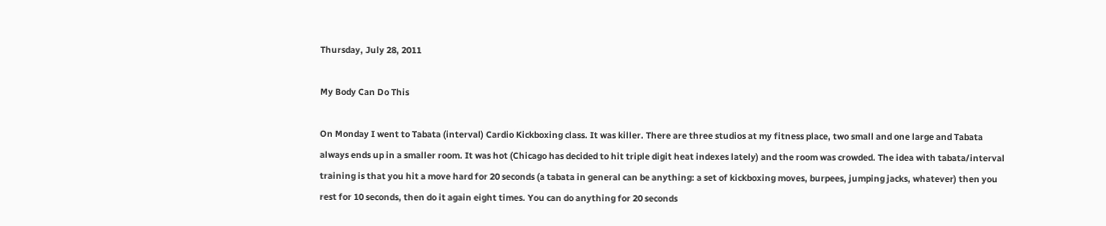Thursday, July 28, 2011

My Body Can Do This

On Monday I went to Tabata (interval) Cardio Kickboxing class. It was killer. There are three studios at my fitness place, two small and one large and Tabata always ends up in a smaller room. It was hot (Chicago has decided to hit triple digit heat indexes lately) and the room was crowded. The idea with tabata/interval training is that you hit a move hard for 20 seconds (a tabata in general can be anything: a set of kickboxing moves, burpees, jumping jacks, whatever) then you rest for 10 seconds, then do it again eight times. You can do anything for 20 seconds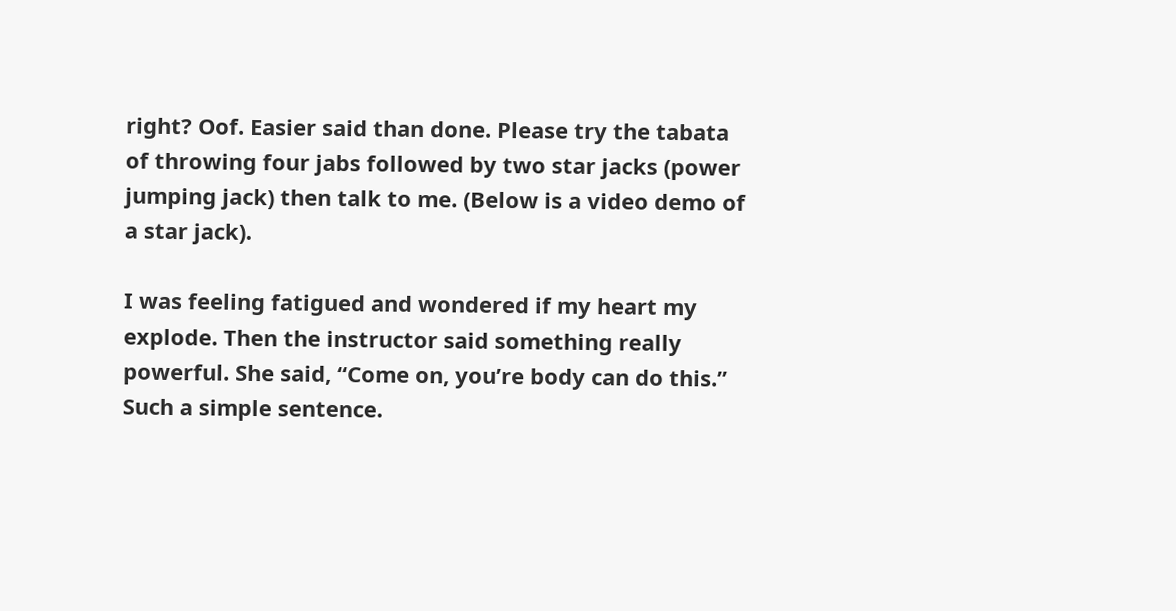right? Oof. Easier said than done. Please try the tabata of throwing four jabs followed by two star jacks (power jumping jack) then talk to me. (Below is a video demo of a star jack).

I was feeling fatigued and wondered if my heart my explode. Then the instructor said something really powerful. She said, “Come on, you’re body can do this.” Such a simple sentence.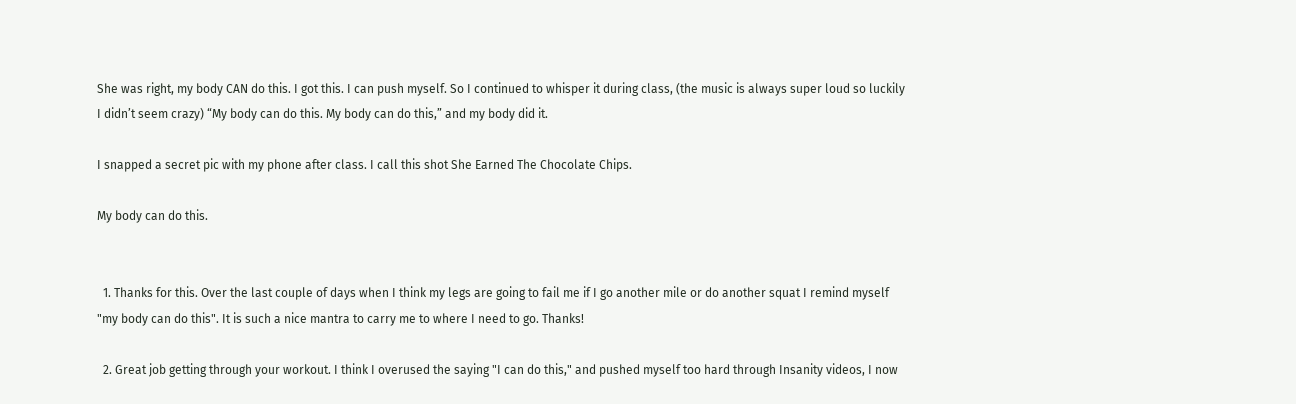She was right, my body CAN do this. I got this. I can push myself. So I continued to whisper it during class, (the music is always super loud so luckily I didn’t seem crazy) “My body can do this. My body can do this,” and my body did it.

I snapped a secret pic with my phone after class. I call this shot She Earned The Chocolate Chips.

My body can do this.


  1. Thanks for this. Over the last couple of days when I think my legs are going to fail me if I go another mile or do another squat I remind myself "my body can do this". It is such a nice mantra to carry me to where I need to go. Thanks!

  2. Great job getting through your workout. I think I overused the saying "I can do this," and pushed myself too hard through Insanity videos, I now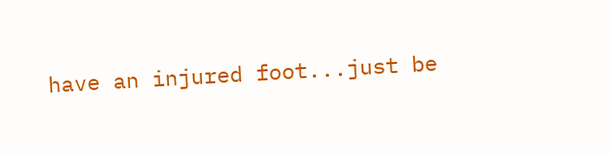have an injured foot...just be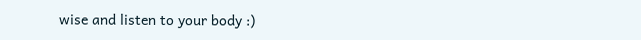wise and listen to your body :)